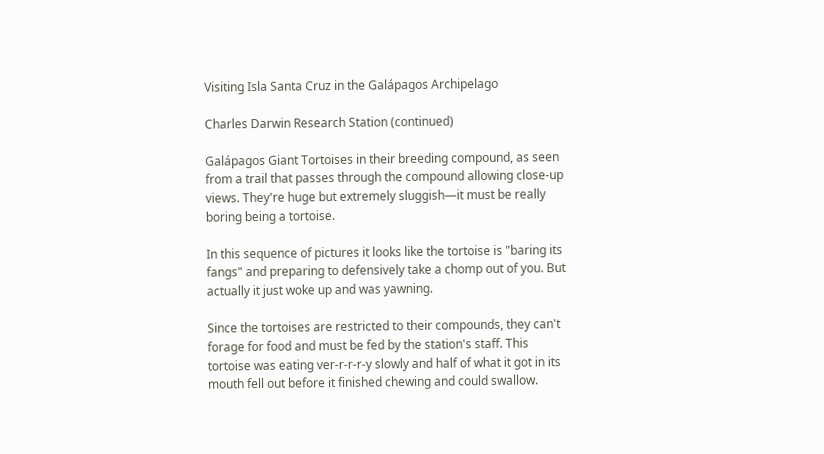Visiting Isla Santa Cruz in the Galápagos Archipelago

Charles Darwin Research Station (continued)

Galápagos Giant Tortoises in their breeding compound, as seen from a trail that passes through the compound allowing close-up views. They're huge but extremely sluggish—it must be really boring being a tortoise.

In this sequence of pictures it looks like the tortoise is "baring its fangs" and preparing to defensively take a chomp out of you. But actually it just woke up and was yawning.

Since the tortoises are restricted to their compounds, they can't forage for food and must be fed by the station's staff. This tortoise was eating ver-r-r-r-y slowly and half of what it got in its mouth fell out before it finished chewing and could swallow.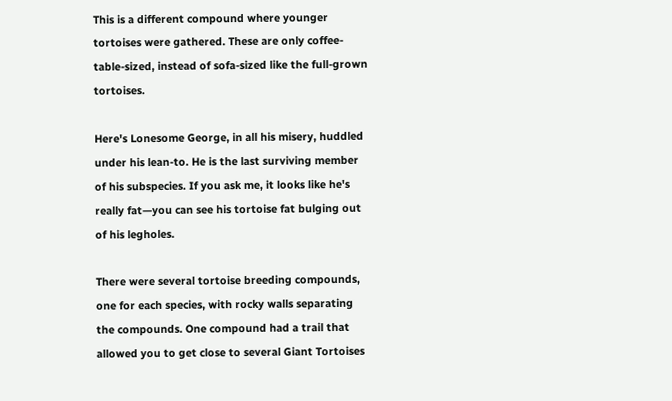This is a different compound where younger tortoises were gathered. These are only coffee-table-sized, instead of sofa-sized like the full-grown tortoises.

Here's Lonesome George, in all his misery, huddled under his lean-to. He is the last surviving member of his subspecies. If you ask me, it looks like he's really fat—you can see his tortoise fat bulging out of his legholes.

There were several tortoise breeding compounds, one for each species, with rocky walls separating the compounds. One compound had a trail that allowed you to get close to several Giant Tortoises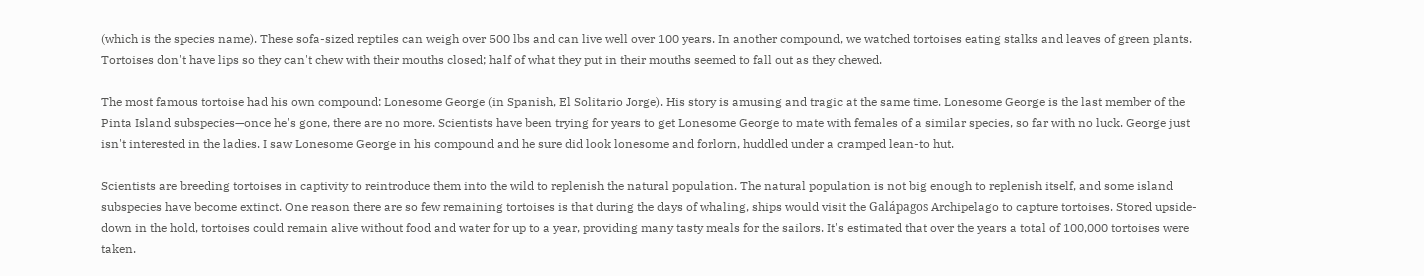(which is the species name). These sofa-sized reptiles can weigh over 500 lbs and can live well over 100 years. In another compound, we watched tortoises eating stalks and leaves of green plants. Tortoises don't have lips so they can't chew with their mouths closed; half of what they put in their mouths seemed to fall out as they chewed.

The most famous tortoise had his own compound: Lonesome George (in Spanish, El Solitario Jorge). His story is amusing and tragic at the same time. Lonesome George is the last member of the Pinta Island subspecies—once he's gone, there are no more. Scientists have been trying for years to get Lonesome George to mate with females of a similar species, so far with no luck. George just isn't interested in the ladies. I saw Lonesome George in his compound and he sure did look lonesome and forlorn, huddled under a cramped lean-to hut.

Scientists are breeding tortoises in captivity to reintroduce them into the wild to replenish the natural population. The natural population is not big enough to replenish itself, and some island subspecies have become extinct. One reason there are so few remaining tortoises is that during the days of whaling, ships would visit the Galápagos Archipelago to capture tortoises. Stored upside-down in the hold, tortoises could remain alive without food and water for up to a year, providing many tasty meals for the sailors. It's estimated that over the years a total of 100,000 tortoises were taken.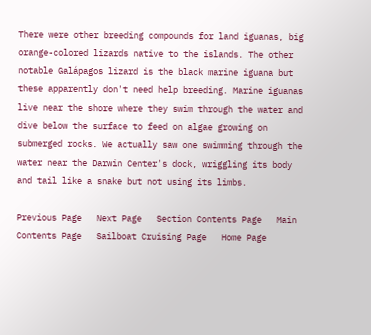There were other breeding compounds for land iguanas, big orange-colored lizards native to the islands. The other notable Galápagos lizard is the black marine iguana but these apparently don't need help breeding. Marine iguanas live near the shore where they swim through the water and dive below the surface to feed on algae growing on submerged rocks. We actually saw one swimming through the water near the Darwin Center's dock, wriggling its body and tail like a snake but not using its limbs.

Previous Page   Next Page   Section Contents Page   Main Contents Page   Sailboat Cruising Page   Home Page